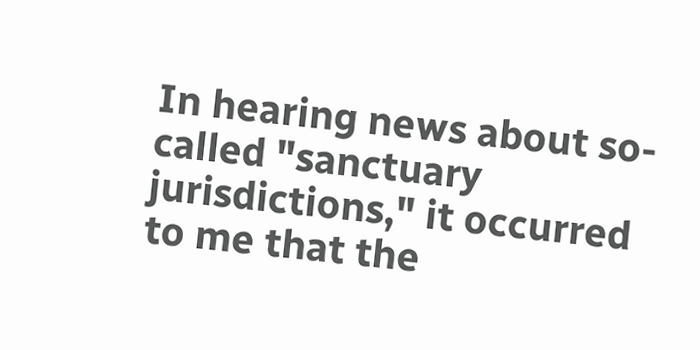In hearing news about so-called "sanctuary jurisdictions," it occurred to me that the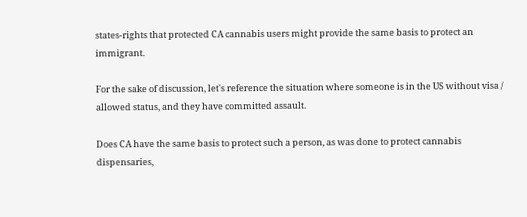states-rights that protected CA cannabis users might provide the same basis to protect an immigrant.

For the sake of discussion, let's reference the situation where someone is in the US without visa / allowed status, and they have committed assault.

Does CA have the same basis to protect such a person, as was done to protect cannabis dispensaries,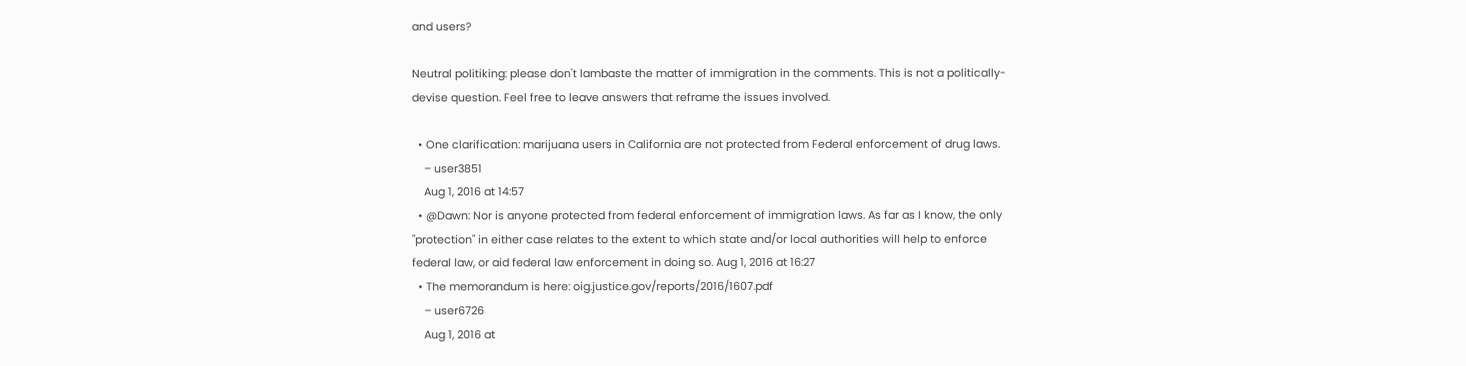and users?

Neutral politiking: please don't lambaste the matter of immigration in the comments. This is not a politically-devise question. Feel free to leave answers that reframe the issues involved.

  • One clarification: marijuana users in California are not protected from Federal enforcement of drug laws.
    – user3851
    Aug 1, 2016 at 14:57
  • @Dawn: Nor is anyone protected from federal enforcement of immigration laws. As far as I know, the only "protection" in either case relates to the extent to which state and/or local authorities will help to enforce federal law, or aid federal law enforcement in doing so. Aug 1, 2016 at 16:27
  • The memorandum is here: oig.justice.gov/reports/2016/1607.pdf
    – user6726
    Aug 1, 2016 at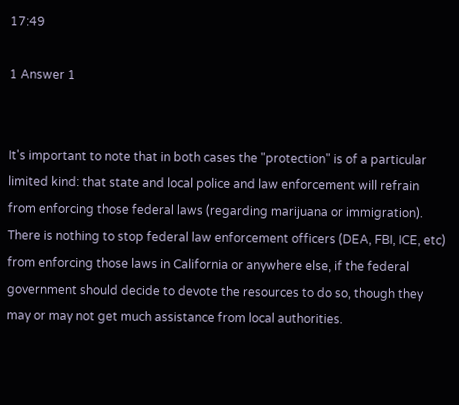17:49

1 Answer 1


It's important to note that in both cases the "protection" is of a particular limited kind: that state and local police and law enforcement will refrain from enforcing those federal laws (regarding marijuana or immigration). There is nothing to stop federal law enforcement officers (DEA, FBI, ICE, etc) from enforcing those laws in California or anywhere else, if the federal government should decide to devote the resources to do so, though they may or may not get much assistance from local authorities.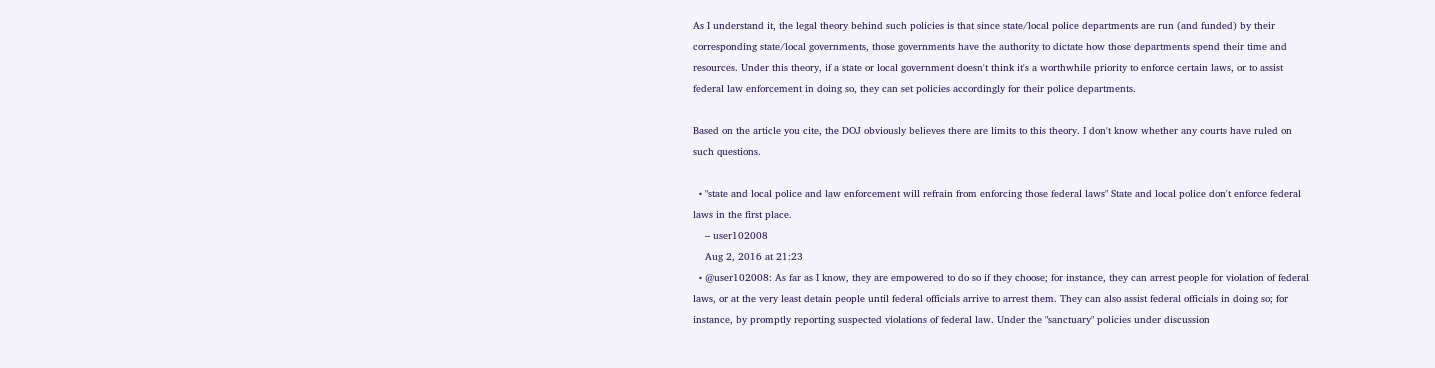As I understand it, the legal theory behind such policies is that since state/local police departments are run (and funded) by their corresponding state/local governments, those governments have the authority to dictate how those departments spend their time and resources. Under this theory, if a state or local government doesn't think it's a worthwhile priority to enforce certain laws, or to assist federal law enforcement in doing so, they can set policies accordingly for their police departments.

Based on the article you cite, the DOJ obviously believes there are limits to this theory. I don't know whether any courts have ruled on such questions.

  • "state and local police and law enforcement will refrain from enforcing those federal laws" State and local police don't enforce federal laws in the first place.
    – user102008
    Aug 2, 2016 at 21:23
  • @user102008: As far as I know, they are empowered to do so if they choose; for instance, they can arrest people for violation of federal laws, or at the very least detain people until federal officials arrive to arrest them. They can also assist federal officials in doing so; for instance, by promptly reporting suspected violations of federal law. Under the "sanctuary" policies under discussion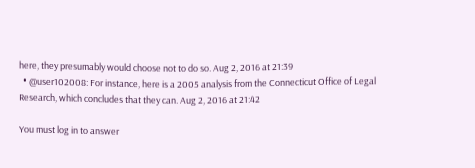here, they presumably would choose not to do so. Aug 2, 2016 at 21:39
  • @user102008: For instance, here is a 2005 analysis from the Connecticut Office of Legal Research, which concludes that they can. Aug 2, 2016 at 21:42

You must log in to answer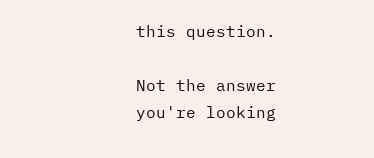this question.

Not the answer you're looking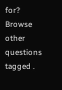for? Browse other questions tagged .